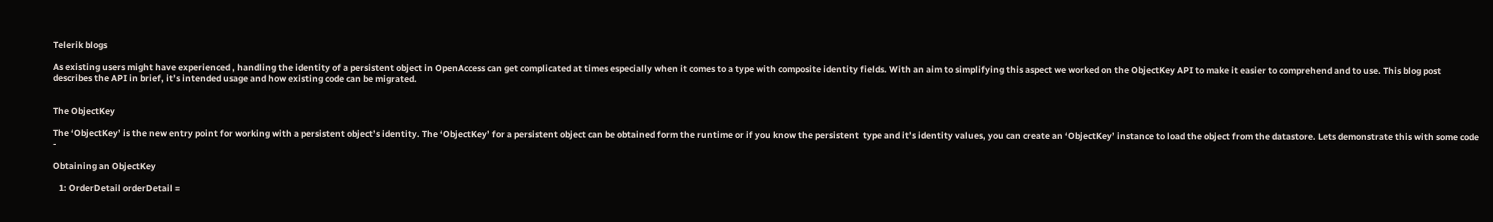Telerik blogs

As existing users might have experienced , handling the identity of a persistent object in OpenAccess can get complicated at times especially when it comes to a type with composite identity fields. With an aim to simplifying this aspect we worked on the ObjectKey API to make it easier to comprehend and to use. This blog post describes the API in brief, it’s intended usage and how existing code can be migrated.


The ObjectKey

The ‘ObjectKey’ is the new entry point for working with a persistent object’s identity. The ‘ObjectKey’ for a persistent object can be obtained form the runtime or if you know the persistent  type and it’s identity values, you can create an ‘ObjectKey’ instance to load the object from the datastore. Lets demonstrate this with some code -

Obtaining an ObjectKey

   1: OrderDetail orderDetail =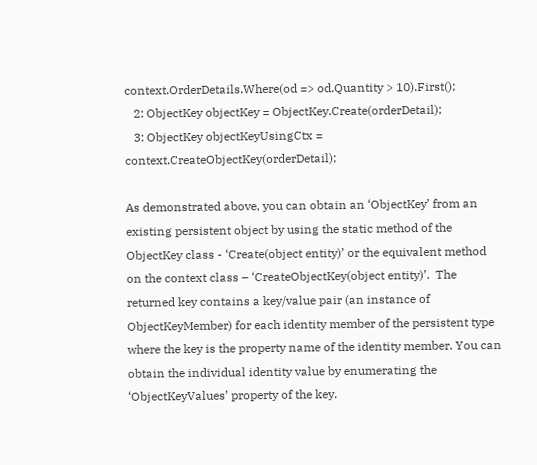context.OrderDetails.Where(od => od.Quantity > 10).First();
   2: ObjectKey objectKey = ObjectKey.Create(orderDetail);
   3: ObjectKey objectKeyUsingCtx = context.CreateObjectKey(orderDetail);

As demonstrated above, you can obtain an ‘ObjectKey’ from an existing persistent object by using the static method of the ObjectKey class - ‘Create(object entity)’ or the equivalent method on the context class – ‘CreateObjectKey(object entity)’.  The returned key contains a key/value pair (an instance of ObjectKeyMember) for each identity member of the persistent type where the key is the property name of the identity member. You can obtain the individual identity value by enumerating the ‘ObjectKeyValues’ property of the key.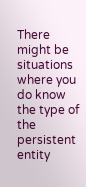There might be situations where you do know the type of the persistent entity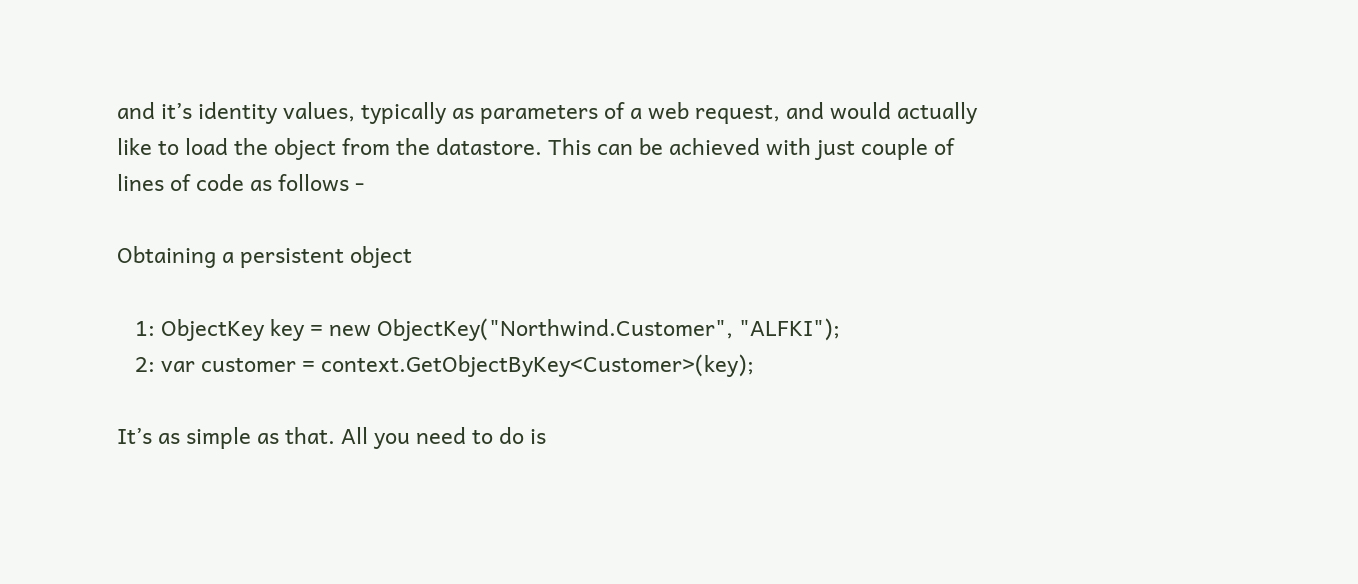and it’s identity values, typically as parameters of a web request, and would actually like to load the object from the datastore. This can be achieved with just couple of lines of code as follows -

Obtaining a persistent object

   1: ObjectKey key = new ObjectKey("Northwind.Customer", "ALFKI");
   2: var customer = context.GetObjectByKey<Customer>(key);

It’s as simple as that. All you need to do is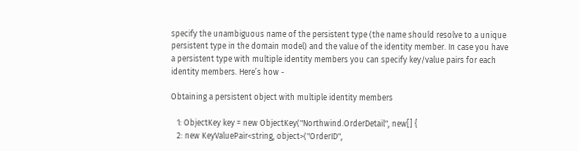specify the unambiguous name of the persistent type (the name should resolve to a unique  persistent type in the domain model) and the value of the identity member. In case you have a persistent type with multiple identity members you can specify key/value pairs for each identity members. Here’s how -

Obtaining a persistent object with multiple identity members

   1: ObjectKey key = new ObjectKey("Northwind.OrderDetail", new[] {
   2: new KeyValuePair<string, object>("OrderID",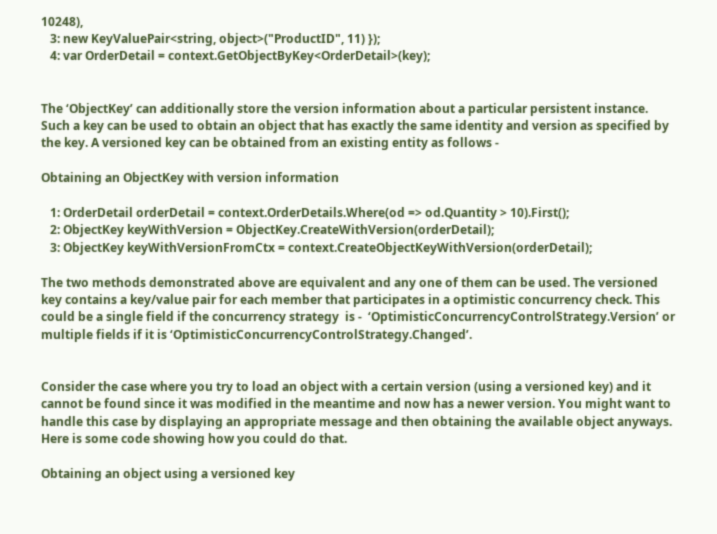10248),
   3: new KeyValuePair<string, object>("ProductID", 11) });
   4: var OrderDetail = context.GetObjectByKey<OrderDetail>(key);


The ‘ObjectKey’ can additionally store the version information about a particular persistent instance. Such a key can be used to obtain an object that has exactly the same identity and version as specified by the key. A versioned key can be obtained from an existing entity as follows -

Obtaining an ObjectKey with version information

   1: OrderDetail orderDetail = context.OrderDetails.Where(od => od.Quantity > 10).First();
   2: ObjectKey keyWithVersion = ObjectKey.CreateWithVersion(orderDetail);
   3: ObjectKey keyWithVersionFromCtx = context.CreateObjectKeyWithVersion(orderDetail);

The two methods demonstrated above are equivalent and any one of them can be used. The versioned key contains a key/value pair for each member that participates in a optimistic concurrency check. This could be a single field if the concurrency strategy  is -  ‘OptimisticConcurrencyControlStrategy.Version’ or multiple fields if it is ‘OptimisticConcurrencyControlStrategy.Changed’.


Consider the case where you try to load an object with a certain version (using a versioned key) and it cannot be found since it was modified in the meantime and now has a newer version. You might want to handle this case by displaying an appropriate message and then obtaining the available object anyways. Here is some code showing how you could do that.

Obtaining an object using a versioned key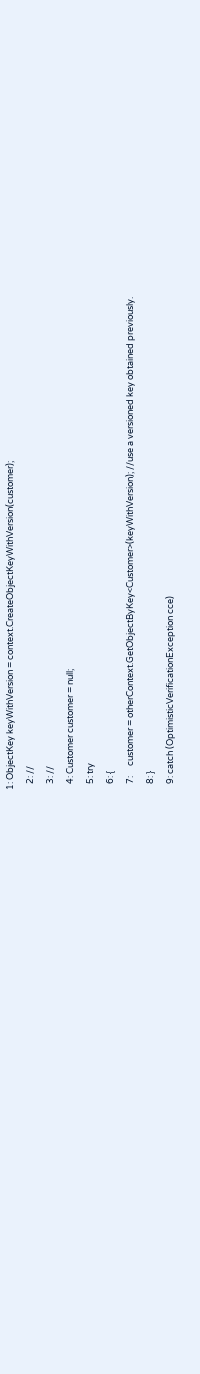1: ObjectKey keyWithVersion = context.CreateObjectKeyWithVersion(customer);
   2: //
   3: //
   4: Customer customer = null;
   5: try
   6: {
   7:     customer = otherContext.GetObjectByKey<Customer>(keyWithVersion); //use a versioned key obtained previously.
   8: }
   9: catch (OptimisticVerificationException cce)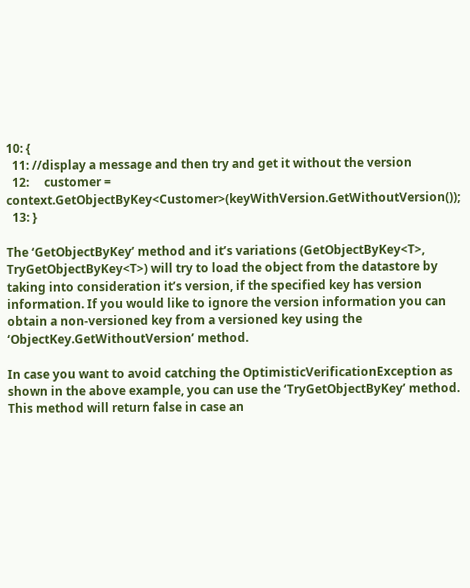10: {
  11: //display a message and then try and get it without the version
  12:     customer = context.GetObjectByKey<Customer>(keyWithVersion.GetWithoutVersion());
  13: }

The ‘GetObjectByKey’ method and it’s variations (GetObjectByKey<T>, TryGetObjectByKey<T>) will try to load the object from the datastore by taking into consideration it’s version, if the specified key has version information. If you would like to ignore the version information you can obtain a non-versioned key from a versioned key using the ‘ObjectKey.GetWithoutVersion’ method.

In case you want to avoid catching the OptimisticVerificationException as shown in the above example, you can use the ‘TryGetObjectByKey’ method. This method will return false in case an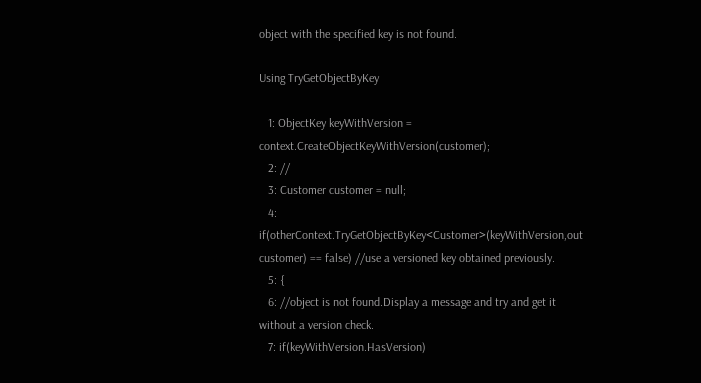object with the specified key is not found.

Using TryGetObjectByKey

   1: ObjectKey keyWithVersion = context.CreateObjectKeyWithVersion(customer);
   2: //
   3: Customer customer = null;
   4: if(otherContext.TryGetObjectByKey<Customer>(keyWithVersion,out customer) == false) //use a versioned key obtained previously.
   5: {
   6: //object is not found.Display a message and try and get it without a version check.
   7: if(keyWithVersion.HasVersion)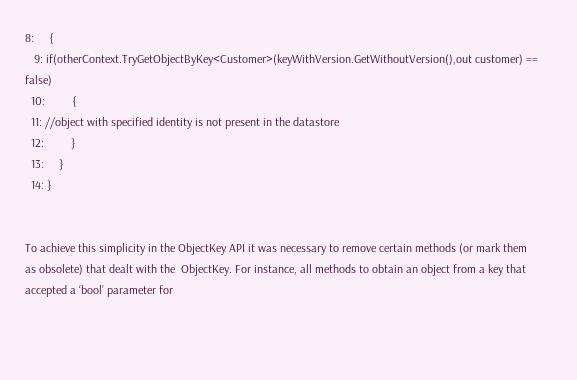8:     {
   9: if(otherContext.TryGetObjectByKey<Customer>(keyWithVersion.GetWithoutVersion(),out customer) == false)
  10:         {
  11: //object with specified identity is not present in the datastore
  12:         }
  13:     }
  14: }


To achieve this simplicity in the ObjectKey API it was necessary to remove certain methods (or mark them as obsolete) that dealt with the  ObjectKey. For instance, all methods to obtain an object from a key that accepted a ‘bool’ parameter for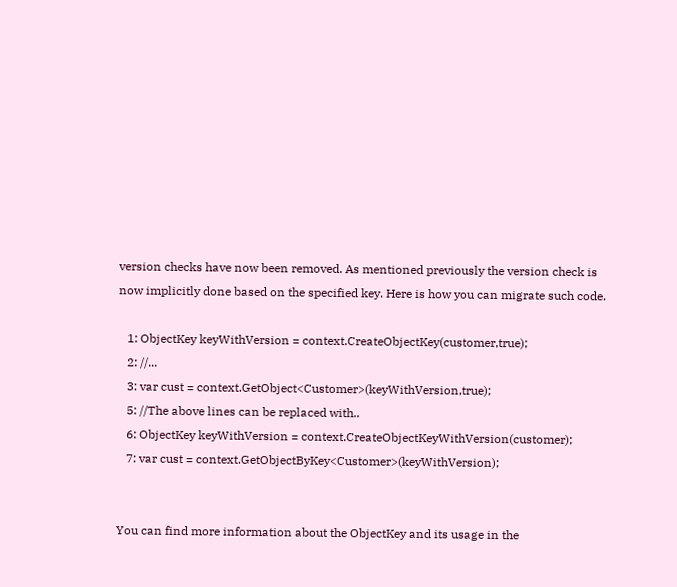version checks have now been removed. As mentioned previously the version check is now implicitly done based on the specified key. Here is how you can migrate such code.

   1: ObjectKey keyWithVersion = context.CreateObjectKey(customer,true);
   2: //...
   3: var cust = context.GetObject<Customer>(keyWithVersion,true);
   5: //The above lines can be replaced with..
   6: ObjectKey keyWithVersion = context.CreateObjectKeyWithVersion(customer);
   7: var cust = context.GetObjectByKey<Customer>(keyWithVersion);


You can find more information about the ObjectKey and its usage in the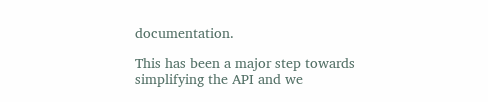documentation.

This has been a major step towards simplifying the API and we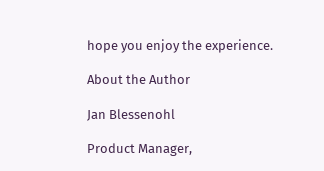hope you enjoy the experience.

About the Author

Jan Blessenohl

Product Manager,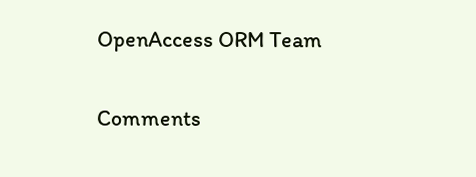OpenAccess ORM Team


Comments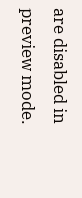are disabled in preview mode.